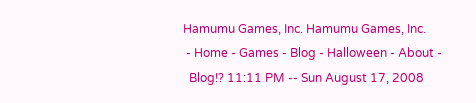Hamumu Games, Inc. Hamumu Games, Inc.
 - Home - Games - Blog - Halloween - About -
  Blog!? 11:11 PM -- Sun August 17, 2008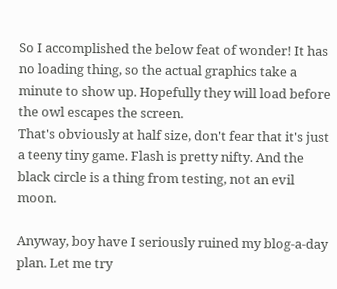So I accomplished the below feat of wonder! It has no loading thing, so the actual graphics take a minute to show up. Hopefully they will load before the owl escapes the screen.
That's obviously at half size, don't fear that it's just a teeny tiny game. Flash is pretty nifty. And the black circle is a thing from testing, not an evil moon.

Anyway, boy have I seriously ruined my blog-a-day plan. Let me try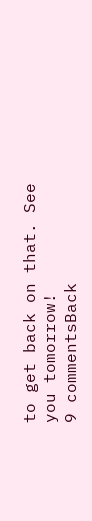to get back on that. See you tomorrow!
9 commentsBack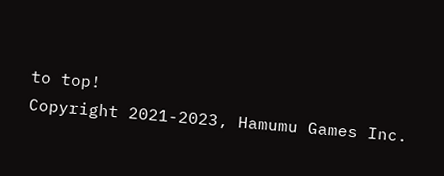to top!
Copyright 2021-2023, Hamumu Games Inc.